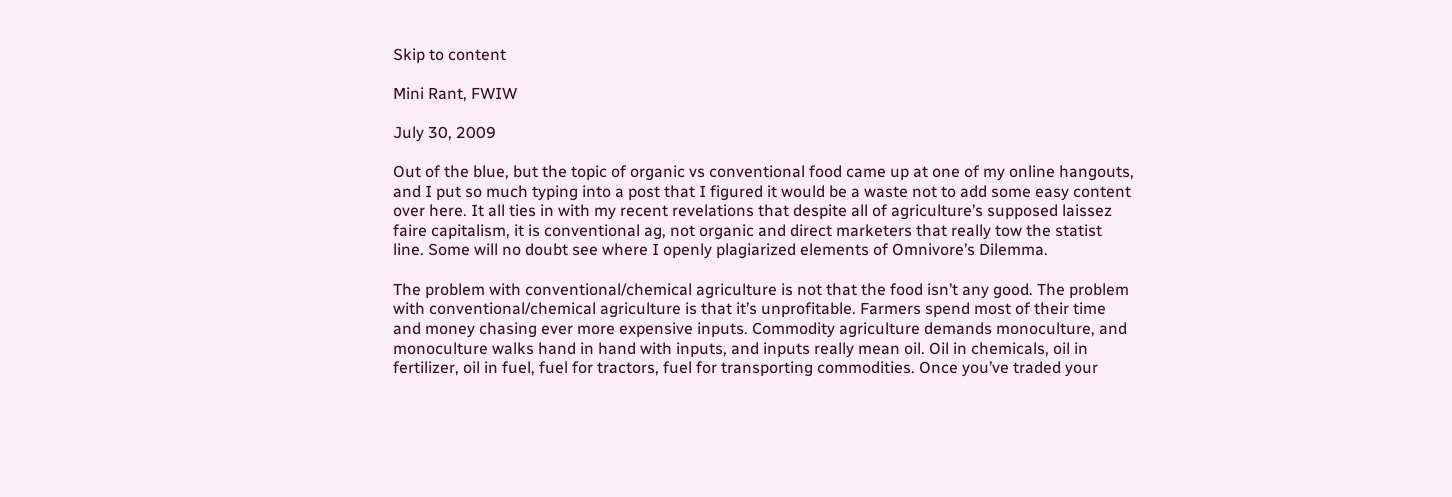Skip to content

Mini Rant, FWIW

July 30, 2009

Out of the blue, but the topic of organic vs conventional food came up at one of my online hangouts, and I put so much typing into a post that I figured it would be a waste not to add some easy content over here. It all ties in with my recent revelations that despite all of agriculture’s supposed laissez faire capitalism, it is conventional ag, not organic and direct marketers that really tow the statist line. Some will no doubt see where I openly plagiarized elements of Omnivore’s Dilemma.

The problem with conventional/chemical agriculture is not that the food isn’t any good. The problem with conventional/chemical agriculture is that it’s unprofitable. Farmers spend most of their time and money chasing ever more expensive inputs. Commodity agriculture demands monoculture, and monoculture walks hand in hand with inputs, and inputs really mean oil. Oil in chemicals, oil in fertilizer, oil in fuel, fuel for tractors, fuel for transporting commodities. Once you’ve traded your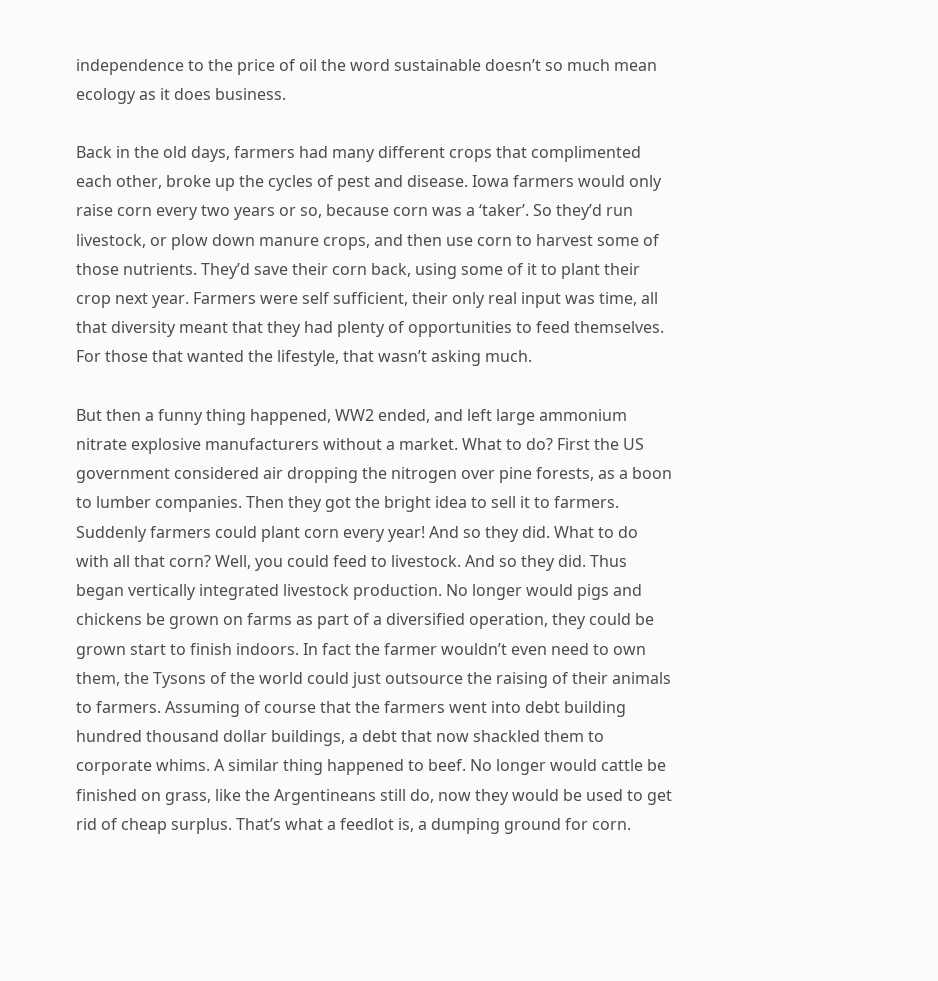independence to the price of oil the word sustainable doesn’t so much mean ecology as it does business.

Back in the old days, farmers had many different crops that complimented each other, broke up the cycles of pest and disease. Iowa farmers would only raise corn every two years or so, because corn was a ‘taker’. So they’d run livestock, or plow down manure crops, and then use corn to harvest some of those nutrients. They’d save their corn back, using some of it to plant their crop next year. Farmers were self sufficient, their only real input was time, all that diversity meant that they had plenty of opportunities to feed themselves. For those that wanted the lifestyle, that wasn’t asking much.

But then a funny thing happened, WW2 ended, and left large ammonium nitrate explosive manufacturers without a market. What to do? First the US government considered air dropping the nitrogen over pine forests, as a boon to lumber companies. Then they got the bright idea to sell it to farmers. Suddenly farmers could plant corn every year! And so they did. What to do with all that corn? Well, you could feed to livestock. And so they did. Thus began vertically integrated livestock production. No longer would pigs and chickens be grown on farms as part of a diversified operation, they could be grown start to finish indoors. In fact the farmer wouldn’t even need to own them, the Tysons of the world could just outsource the raising of their animals to farmers. Assuming of course that the farmers went into debt building hundred thousand dollar buildings, a debt that now shackled them to corporate whims. A similar thing happened to beef. No longer would cattle be finished on grass, like the Argentineans still do, now they would be used to get rid of cheap surplus. That’s what a feedlot is, a dumping ground for corn.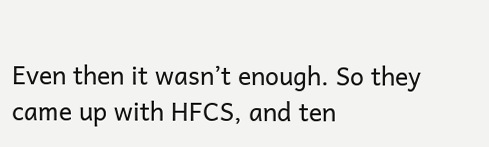Even then it wasn’t enough. So they came up with HFCS, and ten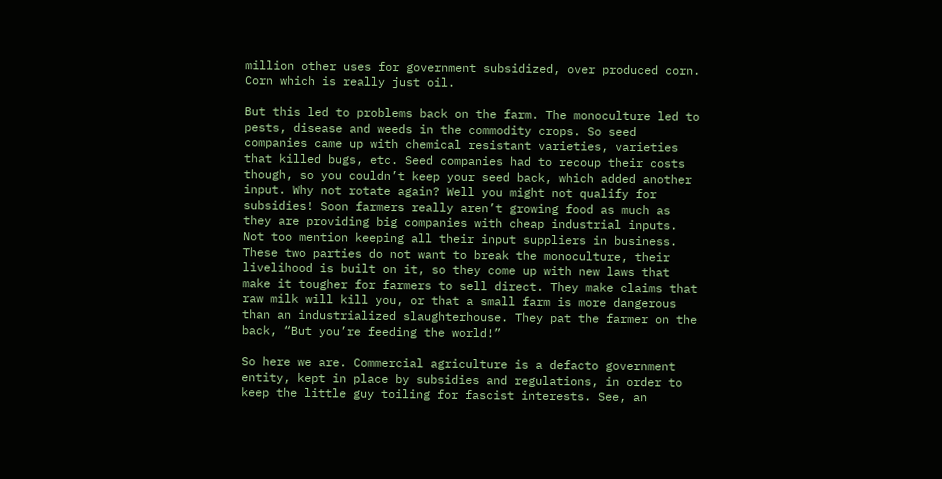million other uses for government subsidized, over produced corn. Corn which is really just oil.

But this led to problems back on the farm. The monoculture led to pests, disease and weeds in the commodity crops. So seed companies came up with chemical resistant varieties, varieties that killed bugs, etc. Seed companies had to recoup their costs though, so you couldn’t keep your seed back, which added another input. Why not rotate again? Well you might not qualify for subsidies! Soon farmers really aren’t growing food as much as they are providing big companies with cheap industrial inputs. Not too mention keeping all their input suppliers in business. These two parties do not want to break the monoculture, their livelihood is built on it, so they come up with new laws that make it tougher for farmers to sell direct. They make claims that raw milk will kill you, or that a small farm is more dangerous than an industrialized slaughterhouse. They pat the farmer on the back, “But you’re feeding the world!”

So here we are. Commercial agriculture is a defacto government entity, kept in place by subsidies and regulations, in order to keep the little guy toiling for fascist interests. See, an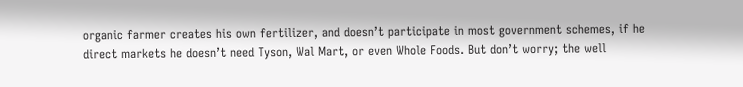organic farmer creates his own fertilizer, and doesn’t participate in most government schemes, if he direct markets he doesn’t need Tyson, Wal Mart, or even Whole Foods. But don’t worry; the well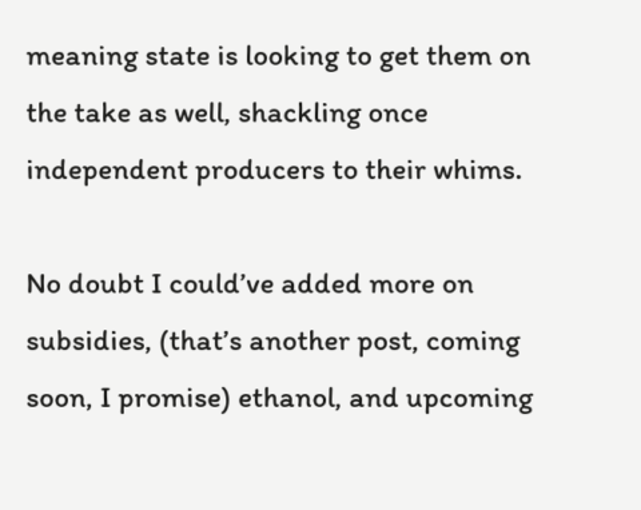meaning state is looking to get them on the take as well, shackling once independent producers to their whims.

No doubt I could’ve added more on subsidies, (that’s another post, coming soon, I promise) ethanol, and upcoming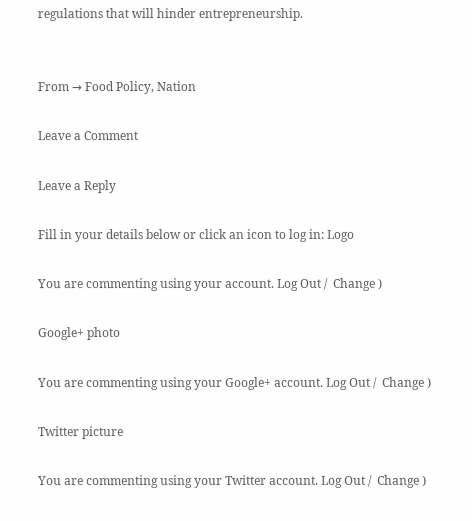regulations that will hinder entrepreneurship.


From → Food Policy, Nation

Leave a Comment

Leave a Reply

Fill in your details below or click an icon to log in: Logo

You are commenting using your account. Log Out /  Change )

Google+ photo

You are commenting using your Google+ account. Log Out /  Change )

Twitter picture

You are commenting using your Twitter account. Log Out /  Change )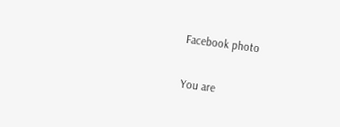Facebook photo

You are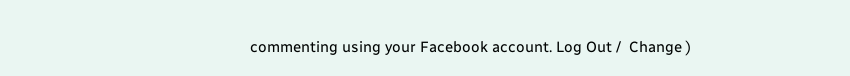commenting using your Facebook account. Log Out /  Change )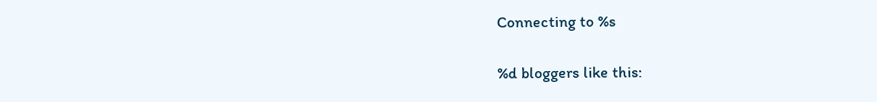Connecting to %s

%d bloggers like this: